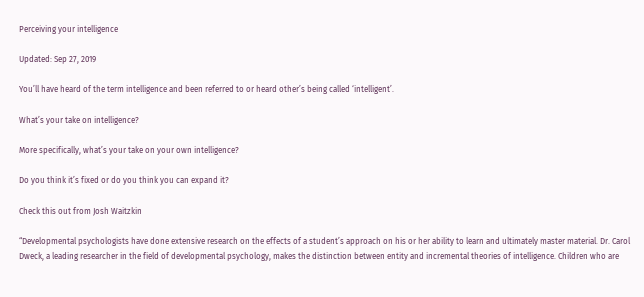Perceiving your intelligence

Updated: Sep 27, 2019

You’ll have heard of the term intelligence and been referred to or heard other’s being called ‘intelligent’.

What’s your take on intelligence?

More specifically, what’s your take on your own intelligence?

Do you think it’s fixed or do you think you can expand it?

Check this out from Josh Waitzkin

“Developmental psychologists have done extensive research on the effects of a student’s approach on his or her ability to learn and ultimately master material. Dr. Carol Dweck, a leading researcher in the field of developmental psychology, makes the distinction between entity and incremental theories of intelligence. Children who are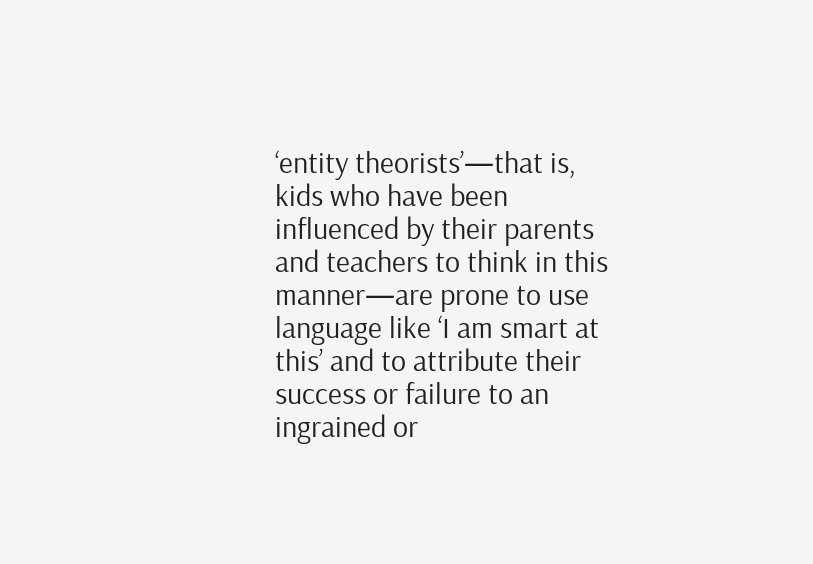‘entity theorists’—that is, kids who have been influenced by their parents and teachers to think in this manner—are prone to use language like ‘I am smart at this’ and to attribute their success or failure to an ingrained or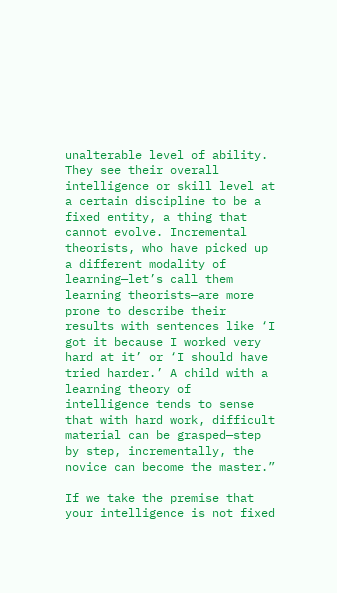unalterable level of ability. They see their overall intelligence or skill level at a certain discipline to be a fixed entity, a thing that cannot evolve. Incremental theorists, who have picked up a different modality of learning—let’s call them learning theorists—are more prone to describe their results with sentences like ‘I got it because I worked very hard at it’ or ‘I should have tried harder.’ A child with a learning theory of intelligence tends to sense that with hard work, difficult material can be grasped—step by step, incrementally, the novice can become the master.”

If we take the premise that your intelligence is not fixed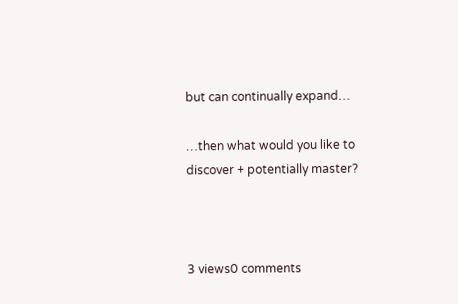but can continually expand…

…then what would you like to discover + potentially master?



3 views0 comments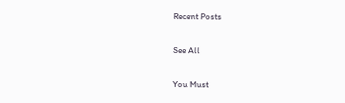Recent Posts

See All

You Must